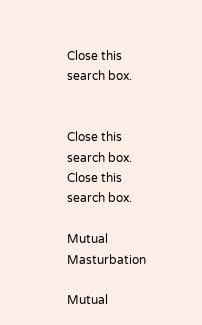Close this search box.


Close this search box.
Close this search box.

Mutual Masturbation

Mutual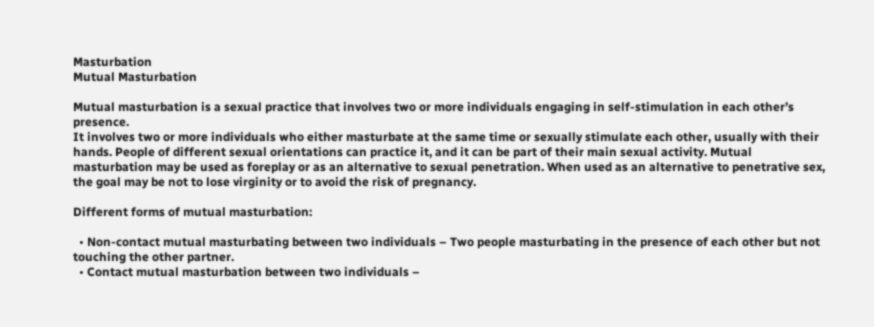Masturbation
Mutual Masturbation

Mutual masturbation is a sexual practice that involves two or more individuals engaging in self-stimulation in each other’s presence.
It involves two or more individuals who either masturbate at the same time or sexually stimulate each other, usually with their hands. People of different sexual orientations can practice it, and it can be part of their main sexual activity. Mutual masturbation may be used as foreplay or as an alternative to sexual penetration. When used as an alternative to penetrative sex, the goal may be not to lose virginity or to avoid the risk of pregnancy.

Different forms of mutual masturbation:

  • Non-contact mutual masturbating between two individuals – Two people masturbating in the presence of each other but not touching the other partner.
  • Contact mutual masturbation between two individuals –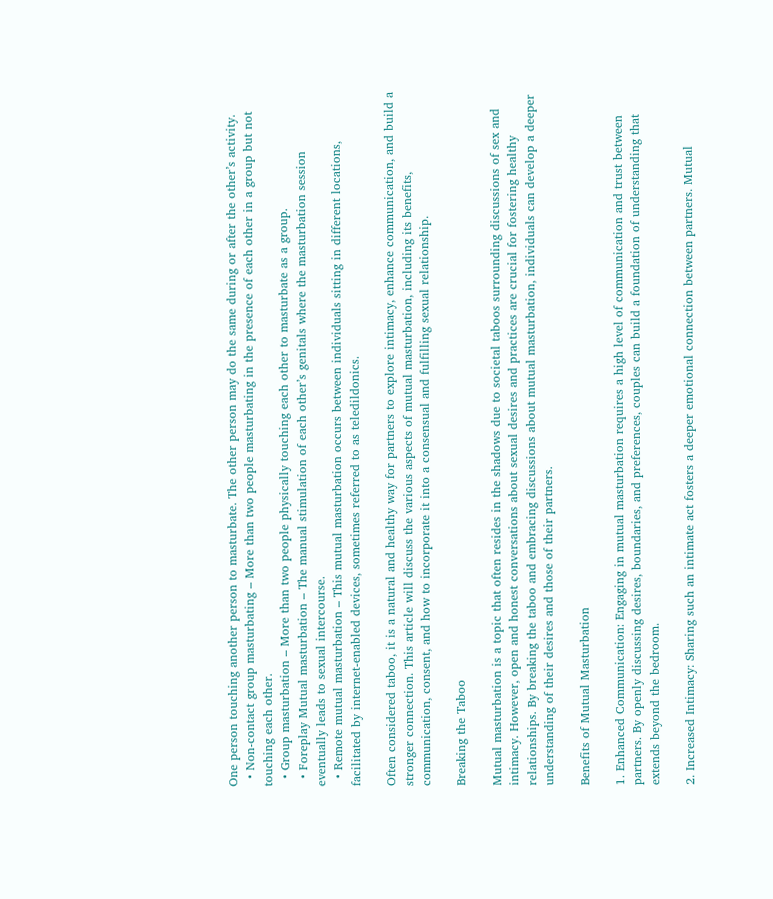One person touching another person to masturbate. The other person may do the same during or after the other’s activity.
  • Non-contact group masturbating – More than two people masturbating in the presence of each other in a group but not touching each other.
  • Group masturbation – More than two people physically touching each other to masturbate as a group.
  • Foreplay Mutual masturbation – The manual stimulation of each other’s genitals where the masturbation session eventually leads to sexual intercourse.
  • Remote mutual masturbation – This mutual masturbation occurs between individuals sitting in different locations, facilitated by internet-enabled devices, sometimes referred to as teledildonics.

Often considered taboo, it is a natural and healthy way for partners to explore intimacy, enhance communication, and build a stronger connection. This article will discuss the various aspects of mutual masturbation, including its benefits, communication, consent, and how to incorporate it into a consensual and fulfilling sexual relationship.

Breaking the Taboo

Mutual masturbation is a topic that often resides in the shadows due to societal taboos surrounding discussions of sex and intimacy. However, open and honest conversations about sexual desires and practices are crucial for fostering healthy relationships. By breaking the taboo and embracing discussions about mutual masturbation, individuals can develop a deeper understanding of their desires and those of their partners.

Benefits of Mutual Masturbation

1. Enhanced Communication: Engaging in mutual masturbation requires a high level of communication and trust between partners. By openly discussing desires, boundaries, and preferences, couples can build a foundation of understanding that extends beyond the bedroom.

2. Increased Intimacy: Sharing such an intimate act fosters a deeper emotional connection between partners. Mutual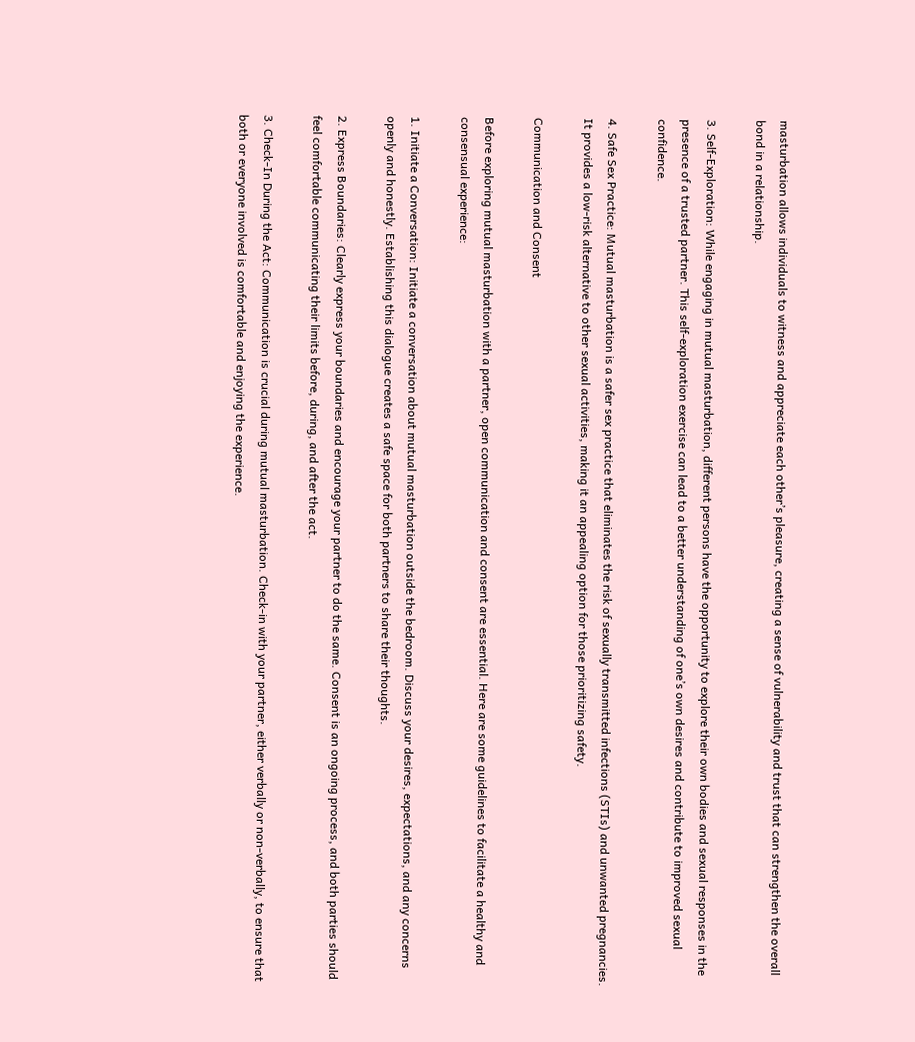masturbation allows individuals to witness and appreciate each other’s pleasure, creating a sense of vulnerability and trust that can strengthen the overall bond in a relationship.

3. Self-Exploration: While engaging in mutual masturbation, different persons have the opportunity to explore their own bodies and sexual responses in the presence of a trusted partner. This self-exploration exercise can lead to a better understanding of one’s own desires and contribute to improved sexual confidence.

4. Safe Sex Practice: Mutual masturbation is a safer sex practice that eliminates the risk of sexually transmitted infections (STIs) and unwanted pregnancies. It provides a low-risk alternative to other sexual activities, making it an appealing option for those prioritizing safety.

Communication and Consent

Before exploring mutual masturbation with a partner, open communication and consent are essential. Here are some guidelines to facilitate a healthy and consensual experience:

1. Initiate a Conversation: Initiate a conversation about mutual masturbation outside the bedroom. Discuss your desires, expectations, and any concerns openly and honestly. Establishing this dialogue creates a safe space for both partners to share their thoughts.

2. Express Boundaries: Clearly express your boundaries and encourage your partner to do the same. Consent is an ongoing process, and both parties should feel comfortable communicating their limits before, during, and after the act.

3. Check-In During the Act: Communication is crucial during mutual masturbation. Check-in with your partner, either verbally or non-verbally, to ensure that both or everyone involved is comfortable and enjoying the experience.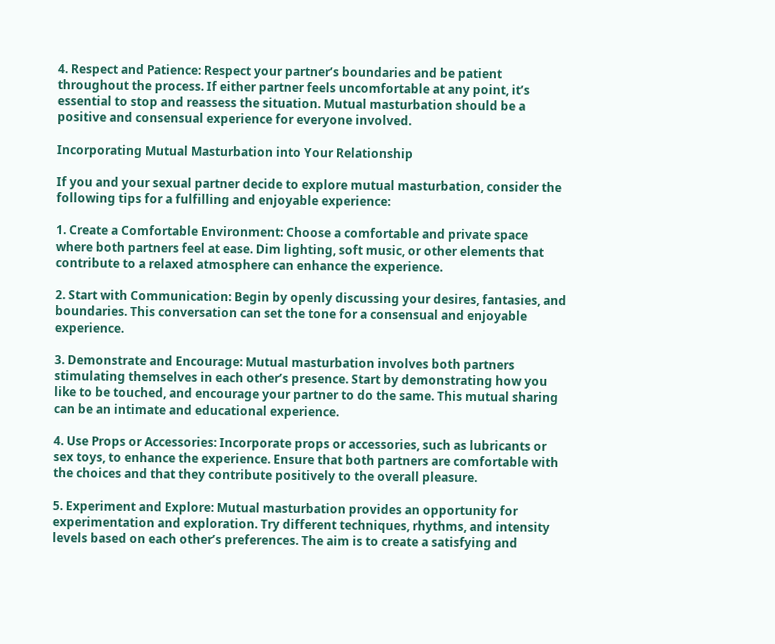4. Respect and Patience: Respect your partner’s boundaries and be patient throughout the process. If either partner feels uncomfortable at any point, it’s essential to stop and reassess the situation. Mutual masturbation should be a positive and consensual experience for everyone involved.

Incorporating Mutual Masturbation into Your Relationship

If you and your sexual partner decide to explore mutual masturbation, consider the following tips for a fulfilling and enjoyable experience:

1. Create a Comfortable Environment: Choose a comfortable and private space where both partners feel at ease. Dim lighting, soft music, or other elements that contribute to a relaxed atmosphere can enhance the experience.

2. Start with Communication: Begin by openly discussing your desires, fantasies, and boundaries. This conversation can set the tone for a consensual and enjoyable experience.

3. Demonstrate and Encourage: Mutual masturbation involves both partners stimulating themselves in each other’s presence. Start by demonstrating how you like to be touched, and encourage your partner to do the same. This mutual sharing can be an intimate and educational experience.

4. Use Props or Accessories: Incorporate props or accessories, such as lubricants or sex toys, to enhance the experience. Ensure that both partners are comfortable with the choices and that they contribute positively to the overall pleasure.

5. Experiment and Explore: Mutual masturbation provides an opportunity for experimentation and exploration. Try different techniques, rhythms, and intensity levels based on each other’s preferences. The aim is to create a satisfying and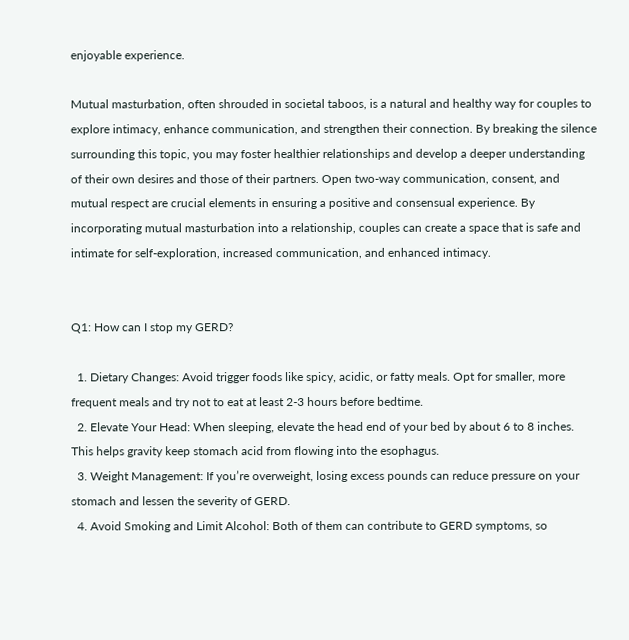enjoyable experience.

Mutual masturbation, often shrouded in societal taboos, is a natural and healthy way for couples to explore intimacy, enhance communication, and strengthen their connection. By breaking the silence surrounding this topic, you may foster healthier relationships and develop a deeper understanding of their own desires and those of their partners. Open two-way communication, consent, and mutual respect are crucial elements in ensuring a positive and consensual experience. By incorporating mutual masturbation into a relationship, couples can create a space that is safe and intimate for self-exploration, increased communication, and enhanced intimacy.


Q1: How can I stop my GERD?

  1. Dietary Changes: Avoid trigger foods like spicy, acidic, or fatty meals. Opt for smaller, more frequent meals and try not to eat at least 2-3 hours before bedtime.
  2. Elevate Your Head: When sleeping, elevate the head end of your bed by about 6 to 8 inches. This helps gravity keep stomach acid from flowing into the esophagus.
  3. Weight Management: If you’re overweight, losing excess pounds can reduce pressure on your stomach and lessen the severity of GERD.
  4. Avoid Smoking and Limit Alcohol: Both of them can contribute to GERD symptoms, so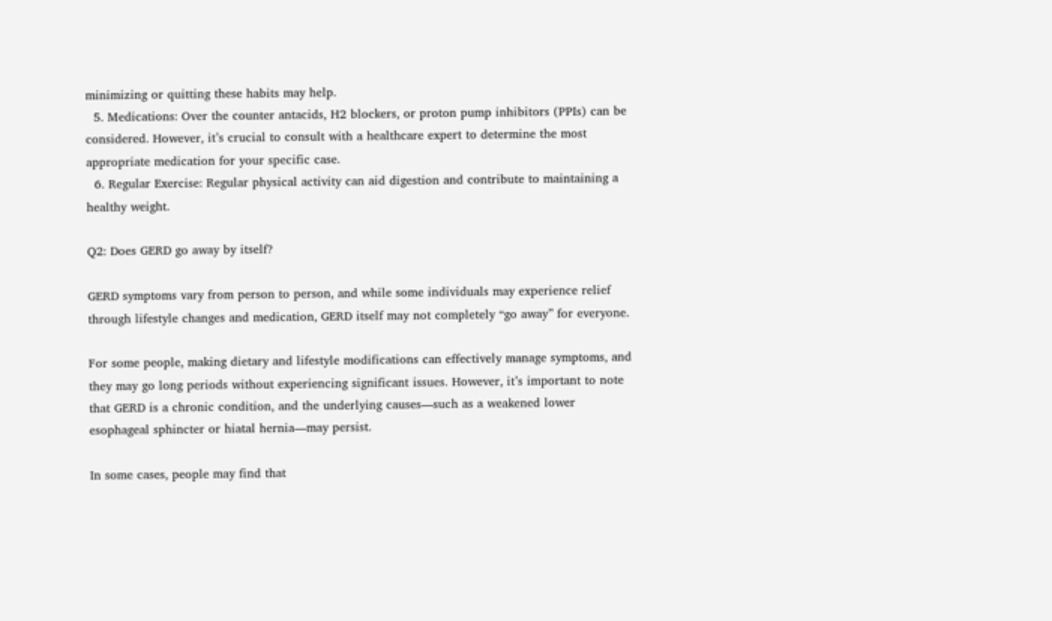minimizing or quitting these habits may help.
  5. Medications: Over the counter antacids, H2 blockers, or proton pump inhibitors (PPIs) can be considered. However, it’s crucial to consult with a healthcare expert to determine the most appropriate medication for your specific case.
  6. Regular Exercise: Regular physical activity can aid digestion and contribute to maintaining a healthy weight.

Q2: Does GERD go away by itself?

GERD symptoms vary from person to person, and while some individuals may experience relief through lifestyle changes and medication, GERD itself may not completely “go away” for everyone.

For some people, making dietary and lifestyle modifications can effectively manage symptoms, and they may go long periods without experiencing significant issues. However, it’s important to note that GERD is a chronic condition, and the underlying causes—such as a weakened lower esophageal sphincter or hiatal hernia—may persist.

In some cases, people may find that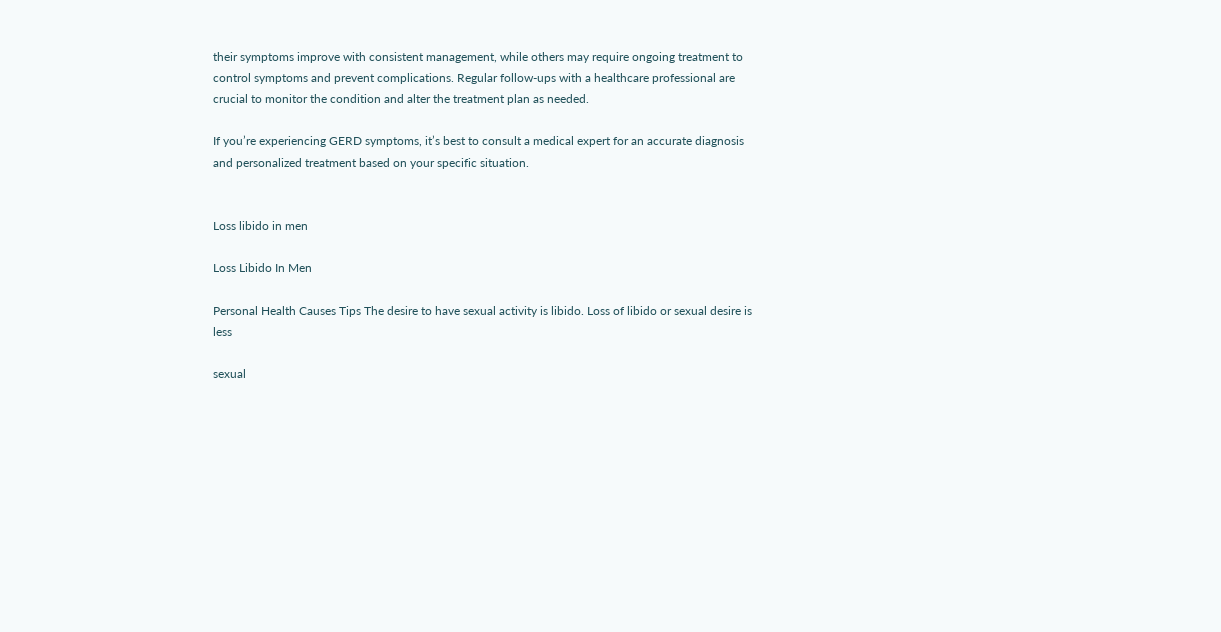their symptoms improve with consistent management, while others may require ongoing treatment to control symptoms and prevent complications. Regular follow-ups with a healthcare professional are crucial to monitor the condition and alter the treatment plan as needed.

If you’re experiencing GERD symptoms, it’s best to consult a medical expert for an accurate diagnosis and personalized treatment based on your specific situation.


Loss libido in men

Loss Libido In Men

Personal Health Causes Tips The desire to have sexual activity is libido. Loss of libido or sexual desire is less

sexual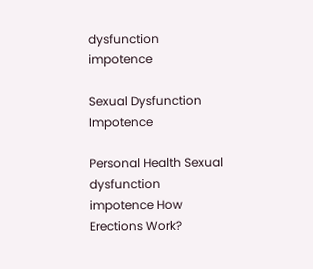dysfunction impotence

Sexual Dysfunction Impotence

Personal Health Sexual dysfunction impotence How Erections Work?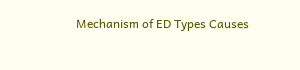Mechanism of ED Types Causes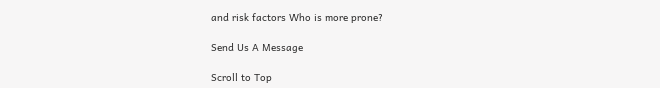and risk factors Who is more prone?

Send Us A Message

Scroll to Top